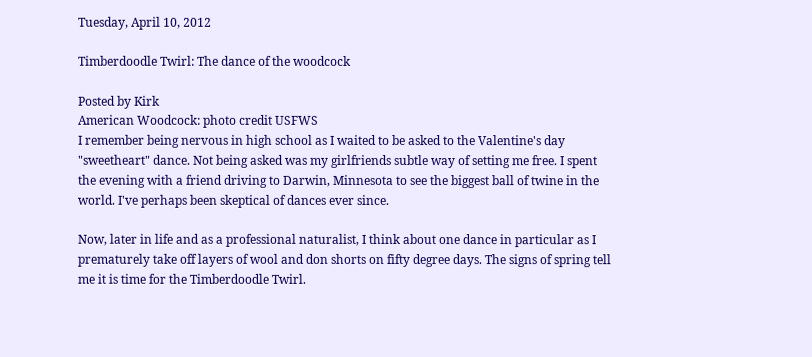Tuesday, April 10, 2012

Timberdoodle Twirl: The dance of the woodcock

Posted by Kirk
American Woodcock: photo credit USFWS
I remember being nervous in high school as I waited to be asked to the Valentine's day "sweetheart" dance. Not being asked was my girlfriends subtle way of setting me free. I spent the evening with a friend driving to Darwin, Minnesota to see the biggest ball of twine in the world. I've perhaps been skeptical of dances ever since.

Now, later in life and as a professional naturalist, I think about one dance in particular as I prematurely take off layers of wool and don shorts on fifty degree days. The signs of spring tell me it is time for the Timberdoodle Twirl.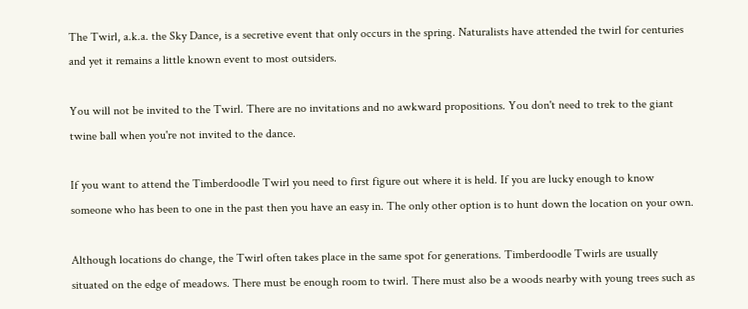The Twirl, a.k.a. the Sky Dance, is a secretive event that only occurs in the spring. Naturalists have attended the twirl for centuries and yet it remains a little known event to most outsiders.

You will not be invited to the Twirl. There are no invitations and no awkward propositions. You don't need to trek to the giant twine ball when you're not invited to the dance.

If you want to attend the Timberdoodle Twirl you need to first figure out where it is held. If you are lucky enough to know someone who has been to one in the past then you have an easy in. The only other option is to hunt down the location on your own.

Although locations do change, the Twirl often takes place in the same spot for generations. Timberdoodle Twirls are usually situated on the edge of meadows. There must be enough room to twirl. There must also be a woods nearby with young trees such as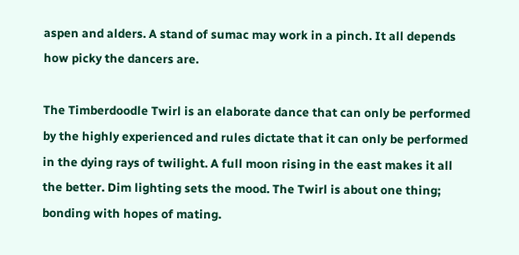aspen and alders. A stand of sumac may work in a pinch. It all depends how picky the dancers are.

The Timberdoodle Twirl is an elaborate dance that can only be performed by the highly experienced and rules dictate that it can only be performed in the dying rays of twilight. A full moon rising in the east makes it all the better. Dim lighting sets the mood. The Twirl is about one thing; bonding with hopes of mating.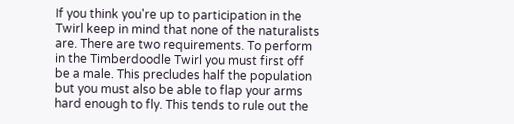If you think you're up to participation in the Twirl keep in mind that none of the naturalists are. There are two requirements. To perform in the Timberdoodle Twirl you must first off be a male. This precludes half the population but you must also be able to flap your arms hard enough to fly. This tends to rule out the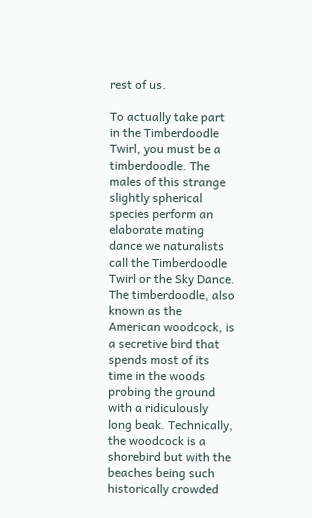rest of us.

To actually take part in the Timberdoodle Twirl, you must be a timberdoodle. The males of this strange slightly spherical species perform an elaborate mating dance we naturalists call the Timberdoodle Twirl or the Sky Dance. The timberdoodle, also known as the American woodcock, is a secretive bird that spends most of its time in the woods probing the ground with a ridiculously long beak. Technically, the woodcock is a shorebird but with the beaches being such historically crowded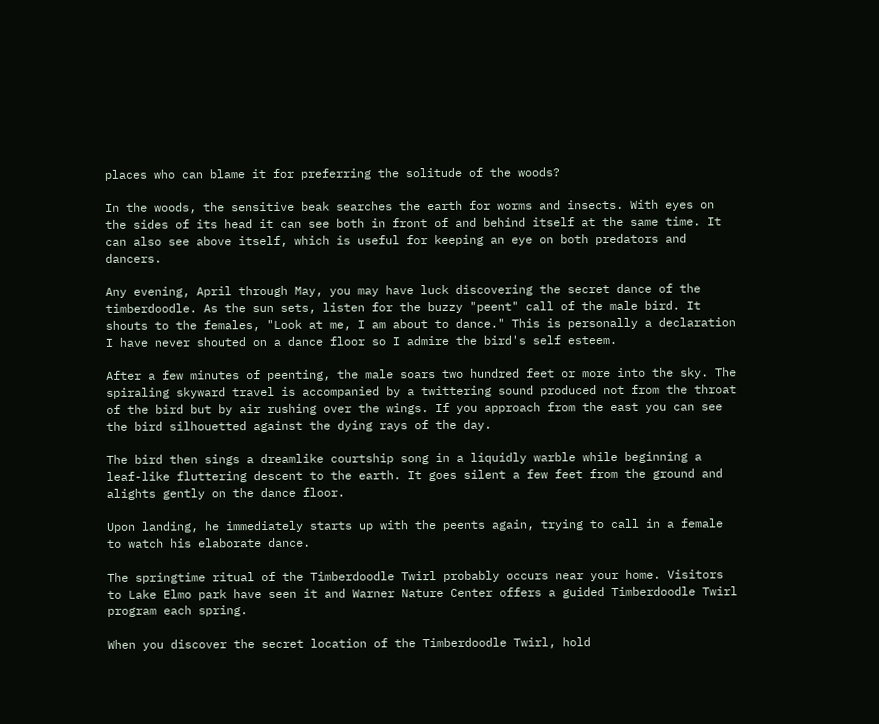places who can blame it for preferring the solitude of the woods?

In the woods, the sensitive beak searches the earth for worms and insects. With eyes on the sides of its head it can see both in front of and behind itself at the same time. It can also see above itself, which is useful for keeping an eye on both predators and dancers.

Any evening, April through May, you may have luck discovering the secret dance of the timberdoodle. As the sun sets, listen for the buzzy "peent" call of the male bird. It shouts to the females, "Look at me, I am about to dance." This is personally a declaration I have never shouted on a dance floor so I admire the bird's self esteem.

After a few minutes of peenting, the male soars two hundred feet or more into the sky. The spiraling skyward travel is accompanied by a twittering sound produced not from the throat of the bird but by air rushing over the wings. If you approach from the east you can see the bird silhouetted against the dying rays of the day.

The bird then sings a dreamlike courtship song in a liquidly warble while beginning a leaf-like fluttering descent to the earth. It goes silent a few feet from the ground and alights gently on the dance floor.

Upon landing, he immediately starts up with the peents again, trying to call in a female to watch his elaborate dance.

The springtime ritual of the Timberdoodle Twirl probably occurs near your home. Visitors to Lake Elmo park have seen it and Warner Nature Center offers a guided Timberdoodle Twirl program each spring.

When you discover the secret location of the Timberdoodle Twirl, hold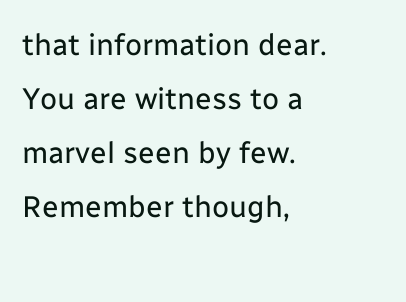that information dear. You are witness to a marvel seen by few. Remember though,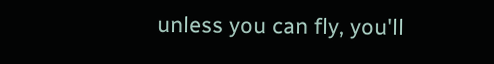unless you can fly, you'll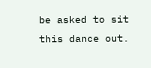be asked to sit this dance out.